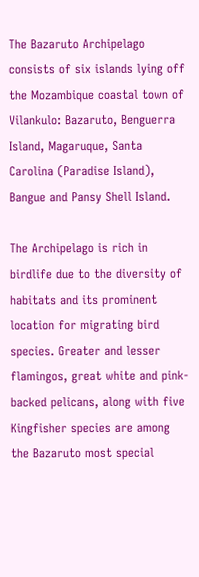The Bazaruto Archipelago consists of six islands lying off the Mozambique coastal town of Vilankulo: Bazaruto, Benguerra Island, Magaruque, Santa Carolina (Paradise Island), Bangue and Pansy Shell Island.

The Archipelago is rich in birdlife due to the diversity of habitats and its prominent location for migrating bird species. Greater and lesser flamingos, great white and pink-backed pelicans, along with five Kingfisher species are among the Bazaruto most special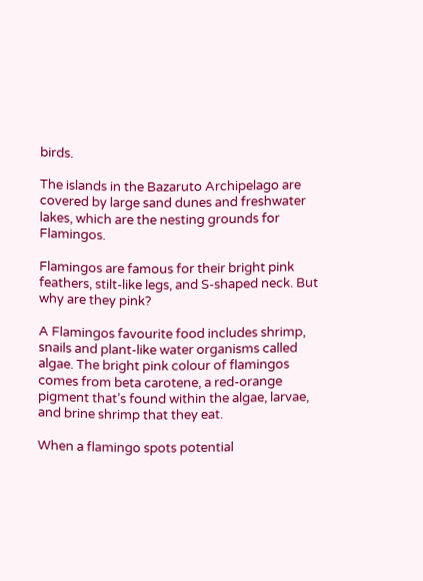birds.

The islands in the Bazaruto Archipelago are covered by large sand dunes and freshwater lakes, which are the nesting grounds for Flamingos.

Flamingos are famous for their bright pink feathers, stilt-like legs, and S-shaped neck. But why are they pink?

A Flamingos favourite food includes shrimp, snails and plant-like water organisms called algae. The bright pink colour of flamingos comes from beta carotene, a red-orange pigment that’s found within the algae, larvae, and brine shrimp that they eat.

When a flamingo spots potential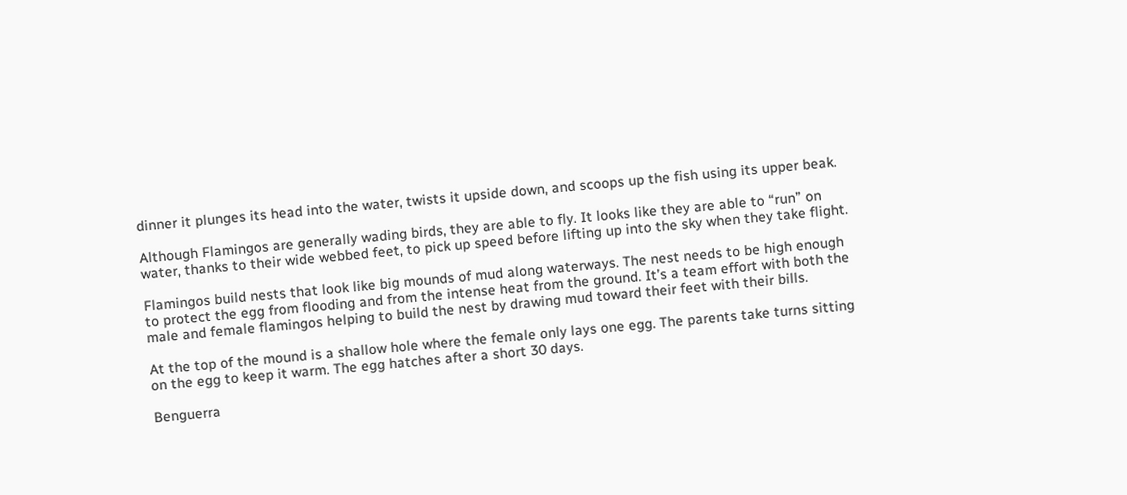dinner it plunges its head into the water, twists it upside down, and scoops up the fish using its upper beak.

Although Flamingos are generally wading birds, they are able to fly. It looks like they are able to “run” on water, thanks to their wide webbed feet, to pick up speed before lifting up into the sky when they take flight.

Flamingos build nests that look like big mounds of mud along waterways. The nest needs to be high enough to protect the egg from flooding and from the intense heat from the ground. It’s a team effort with both the male and female flamingos helping to build the nest by drawing mud toward their feet with their bills.

At the top of the mound is a shallow hole where the female only lays one egg. The parents take turns sitting on the egg to keep it warm. The egg hatches after a short 30 days.

Benguerra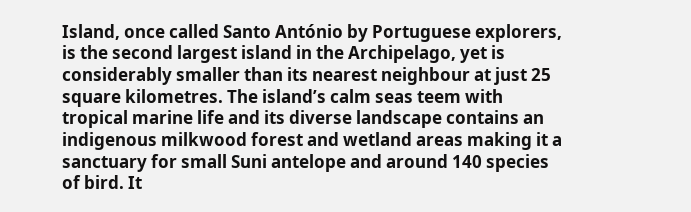Island, once called Santo António by Portuguese explorers, is the second largest island in the Archipelago, yet is considerably smaller than its nearest neighbour at just 25 square kilometres. The island’s calm seas teem with tropical marine life and its diverse landscape contains an indigenous milkwood forest and wetland areas making it a sanctuary for small Suni antelope and around 140 species of bird. It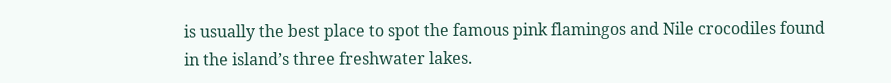is usually the best place to spot the famous pink flamingos and Nile crocodiles found in the island’s three freshwater lakes.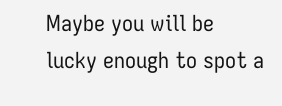Maybe you will be lucky enough to spot a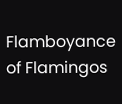Flamboyance of Flamingos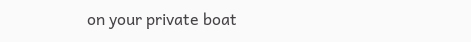on your private boat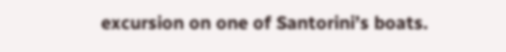excursion on one of Santorini’s boats.